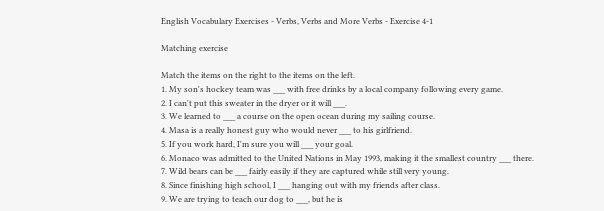English Vocabulary Exercises - Verbs, Verbs and More Verbs - Exercise 4-1

Matching exercise

Match the items on the right to the items on the left.
1. My son's hockey team was ___ with free drinks by a local company following every game.
2. I can't put this sweater in the dryer or it will ___.
3. We learned to ___ a course on the open ocean during my sailing course.
4. Masa is a really honest guy who would never ___ to his girlfriend.
5. If you work hard, I'm sure you will ___ your goal.
6. Monaco was admitted to the United Nations in May 1993, making it the smallest country ___ there.
7. Wild bears can be ___ fairly easily if they are captured while still very young.
8. Since finishing high school, I ___ hanging out with my friends after class.
9. We are trying to teach our dog to ___, but he is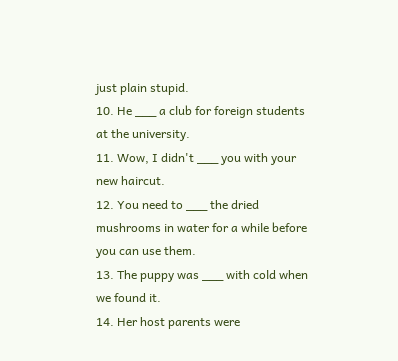just plain stupid.
10. He ___ a club for foreign students at the university.
11. Wow, I didn't ___ you with your new haircut.
12. You need to ___ the dried mushrooms in water for a while before you can use them.
13. The puppy was ___ with cold when we found it.
14. Her host parents were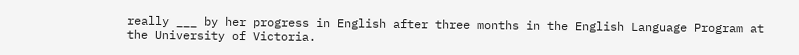really ___ by her progress in English after three months in the English Language Program at the University of Victoria.